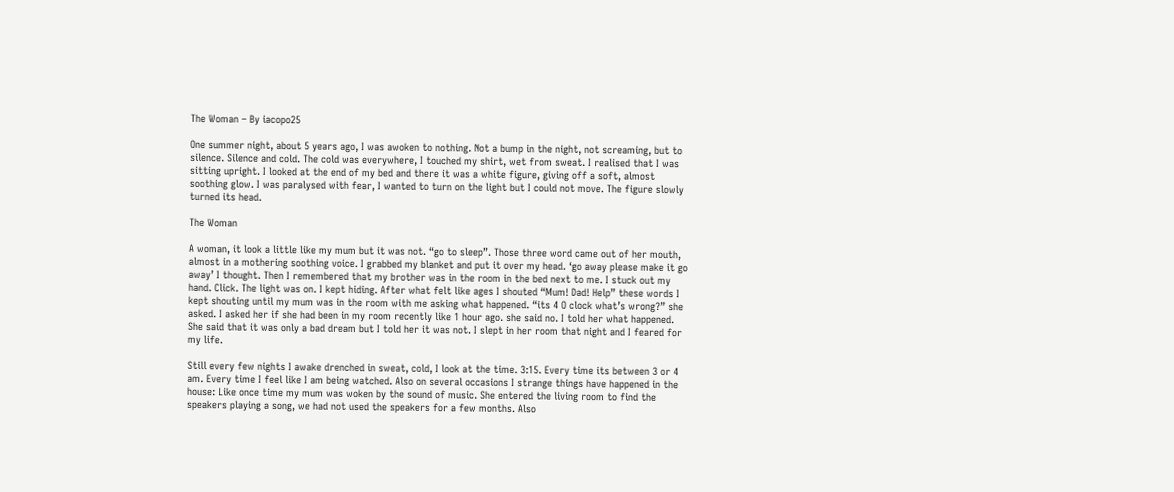The Woman – By iacopo25

One summer night, about 5 years ago, I was awoken to nothing. Not a bump in the night, not screaming, but to silence. Silence and cold. The cold was everywhere, I touched my shirt, wet from sweat. I realised that I was sitting upright. I looked at the end of my bed and there it was a white figure, giving off a soft, almost soothing glow. I was paralysed with fear, I wanted to turn on the light but I could not move. The figure slowly turned its head.

The Woman

A woman, it look a little like my mum but it was not. “go to sleep”. Those three word came out of her mouth, almost in a mothering soothing voice. I grabbed my blanket and put it over my head. ‘go away please make it go away’ I thought. Then I remembered that my brother was in the room in the bed next to me. I stuck out my hand. Click. The light was on. I kept hiding. After what felt like ages I shouted “Mum! Dad! Help” these words I kept shouting until my mum was in the room with me asking what happened. “its 4 O clock what’s wrong?” she asked. I asked her if she had been in my room recently like 1 hour ago. she said no. I told her what happened. She said that it was only a bad dream but I told her it was not. I slept in her room that night and I feared for my life.

Still every few nights I awake drenched in sweat, cold, I look at the time. 3:15. Every time its between 3 or 4 am. Every time I feel like I am being watched. Also on several occasions I strange things have happened in the house: Like once time my mum was woken by the sound of music. She entered the living room to find the speakers playing a song, we had not used the speakers for a few months. Also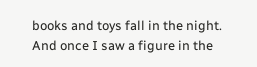books and toys fall in the night. And once I saw a figure in the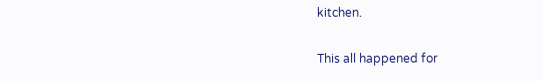kitchen.

This all happened for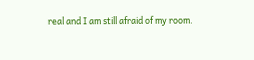real and I am still afraid of my room.